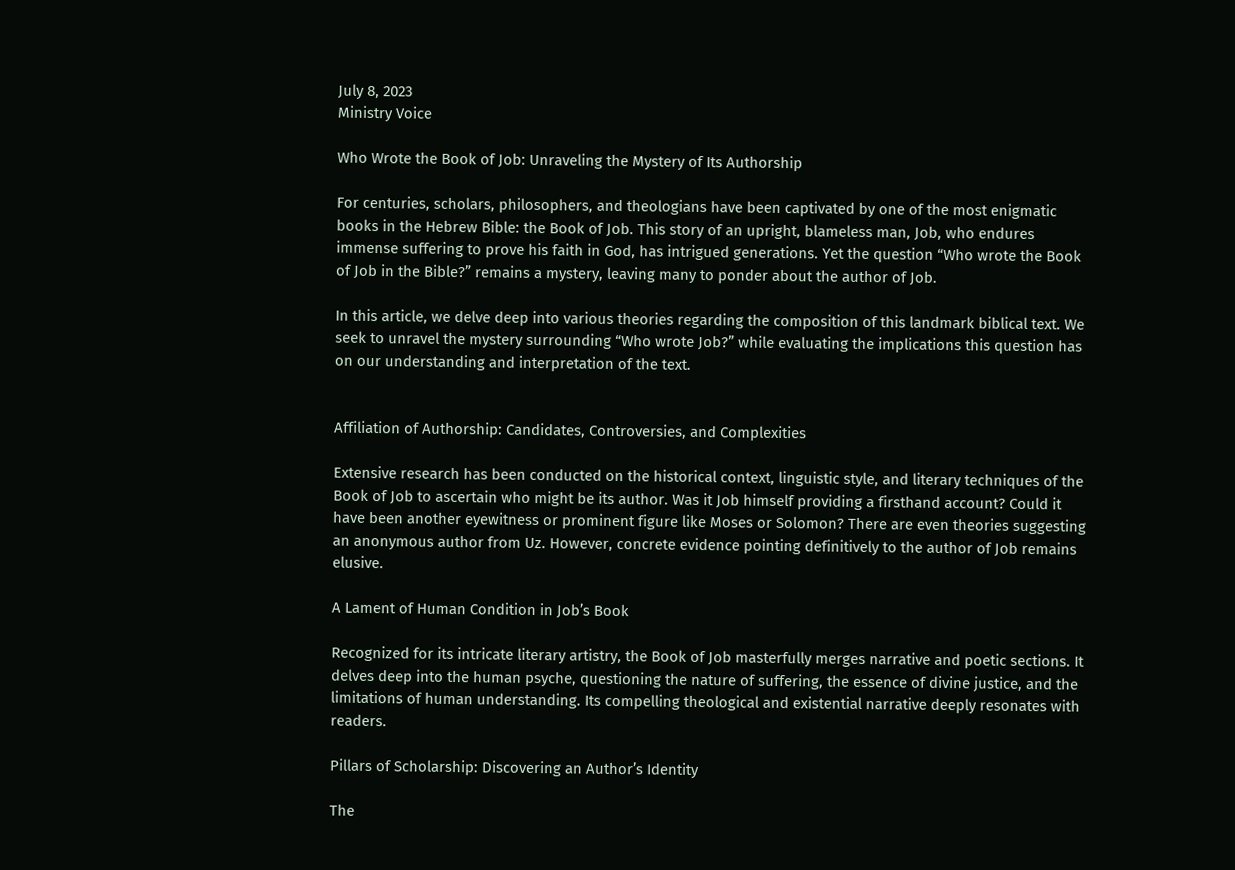July 8, 2023
Ministry Voice

Who Wrote the Book of Job: Unraveling the Mystery of Its Authorship

For centuries, scholars, philosophers, and theologians have been captivated by one of the most enigmatic books in the Hebrew Bible: the Book of Job. This story of an upright, blameless man, Job, who endures immense suffering to prove his faith in God, has intrigued generations. Yet the question “Who wrote the Book of Job in the Bible?” remains a mystery, leaving many to ponder about the author of Job.

In this article, we delve deep into various theories regarding the composition of this landmark biblical text. We seek to unravel the mystery surrounding “Who wrote Job?” while evaluating the implications this question has on our understanding and interpretation of the text.


Affiliation of Authorship: Candidates, Controversies, and Complexities

Extensive research has been conducted on the historical context, linguistic style, and literary techniques of the Book of Job to ascertain who might be its author. Was it Job himself providing a firsthand account? Could it have been another eyewitness or prominent figure like Moses or Solomon? There are even theories suggesting an anonymous author from Uz. However, concrete evidence pointing definitively to the author of Job remains elusive.

A Lament of Human Condition in Job’s Book

Recognized for its intricate literary artistry, the Book of Job masterfully merges narrative and poetic sections. It delves deep into the human psyche, questioning the nature of suffering, the essence of divine justice, and the limitations of human understanding. Its compelling theological and existential narrative deeply resonates with readers.

Pillars of Scholarship: Discovering an Author’s Identity

The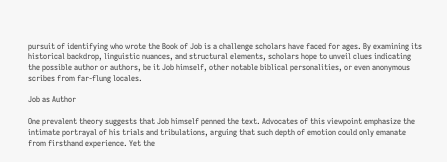pursuit of identifying who wrote the Book of Job is a challenge scholars have faced for ages. By examining its historical backdrop, linguistic nuances, and structural elements, scholars hope to unveil clues indicating the possible author or authors, be it Job himself, other notable biblical personalities, or even anonymous scribes from far-flung locales.

Job as Author

One prevalent theory suggests that Job himself penned the text. Advocates of this viewpoint emphasize the intimate portrayal of his trials and tribulations, arguing that such depth of emotion could only emanate from firsthand experience. Yet the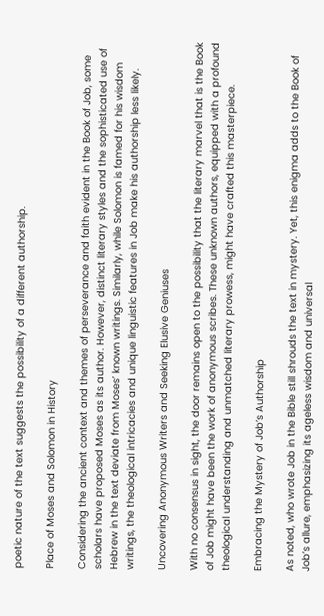poetic nature of the text suggests the possibility of a different authorship.

Place of Moses and Solomon in History

Considering the ancient context and themes of perseverance and faith evident in the Book of Job, some scholars have proposed Moses as its author. However, distinct literary styles and the sophisticated use of Hebrew in the text deviate from Moses’ known writings. Similarly, while Solomon is famed for his wisdom writings, the theological intricacies and unique linguistic features in Job make his authorship less likely.

Uncovering Anonymous Writers and Seeking Elusive Geniuses

With no consensus in sight, the door remains open to the possibility that the literary marvel that is the Book of Job might have been the work of anonymous scribes. These unknown authors, equipped with a profound theological understanding and unmatched literary prowess, might have crafted this masterpiece.

Embracing the Mystery of Job’s Authorship

As noted, who wrote Job in the Bible still shrouds the text in mystery. Yet, this enigma adds to the Book of Job’s allure, emphasizing its ageless wisdom and universal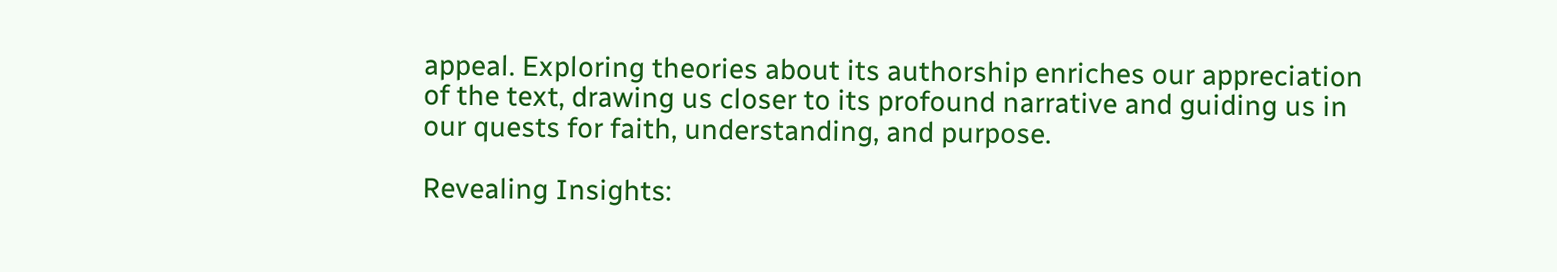appeal. Exploring theories about its authorship enriches our appreciation of the text, drawing us closer to its profound narrative and guiding us in our quests for faith, understanding, and purpose.

Revealing Insights: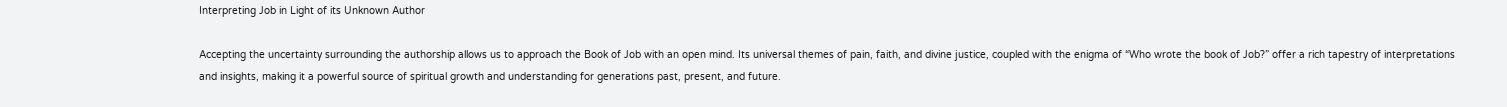Interpreting Job in Light of its Unknown Author

Accepting the uncertainty surrounding the authorship allows us to approach the Book of Job with an open mind. Its universal themes of pain, faith, and divine justice, coupled with the enigma of “Who wrote the book of Job?” offer a rich tapestry of interpretations and insights, making it a powerful source of spiritual growth and understanding for generations past, present, and future.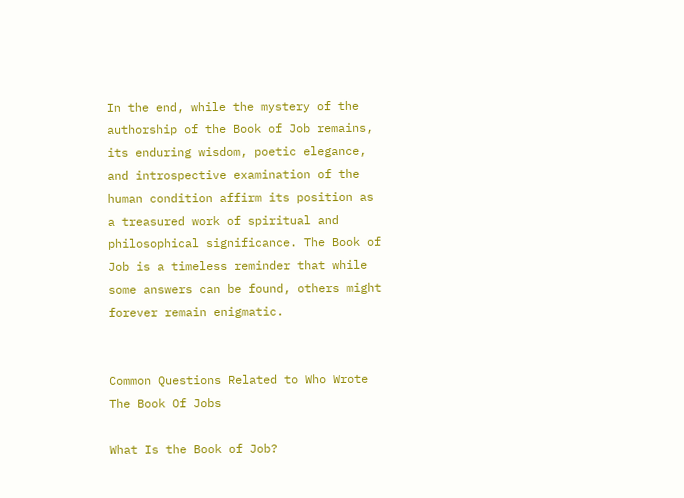In the end, while the mystery of the authorship of the Book of Job remains, its enduring wisdom, poetic elegance, and introspective examination of the human condition affirm its position as a treasured work of spiritual and philosophical significance. The Book of Job is a timeless reminder that while some answers can be found, others might forever remain enigmatic.


Common Questions Related to Who Wrote The Book Of Jobs

What Is the Book of Job?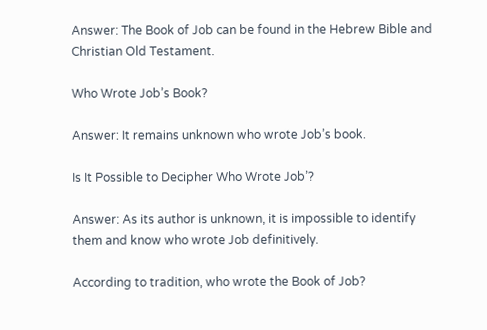Answer: The Book of Job can be found in the Hebrew Bible and Christian Old Testament.

Who Wrote Job’s Book?

Answer: It remains unknown who wrote Job’s book.

Is It Possible to Decipher Who Wrote Job’?

Answer: As its author is unknown, it is impossible to identify them and know who wrote Job definitively.

According to tradition, who wrote the Book of Job?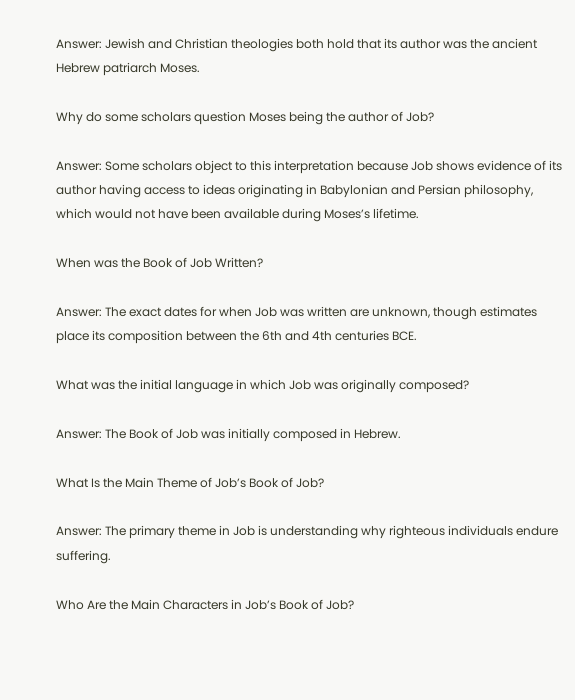Answer: Jewish and Christian theologies both hold that its author was the ancient Hebrew patriarch Moses.

Why do some scholars question Moses being the author of Job?

Answer: Some scholars object to this interpretation because Job shows evidence of its author having access to ideas originating in Babylonian and Persian philosophy, which would not have been available during Moses’s lifetime.

When was the Book of Job Written?

Answer: The exact dates for when Job was written are unknown, though estimates place its composition between the 6th and 4th centuries BCE.

What was the initial language in which Job was originally composed?

Answer: The Book of Job was initially composed in Hebrew.

What Is the Main Theme of Job’s Book of Job?

Answer: The primary theme in Job is understanding why righteous individuals endure suffering.

Who Are the Main Characters in Job’s Book of Job?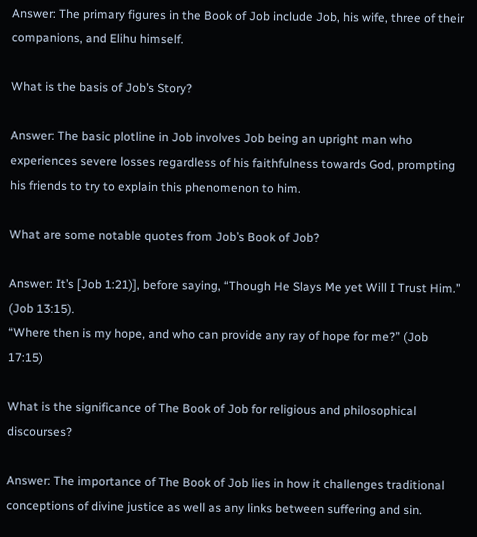Answer: The primary figures in the Book of Job include Job, his wife, three of their companions, and Elihu himself.

What is the basis of Job’s Story?

Answer: The basic plotline in Job involves Job being an upright man who experiences severe losses regardless of his faithfulness towards God, prompting his friends to try to explain this phenomenon to him.

What are some notable quotes from Job’s Book of Job?

Answer: It’s [Job 1:21)], before saying, “Though He Slays Me yet Will I Trust Him.” (Job 13:15).
“Where then is my hope, and who can provide any ray of hope for me?” (Job 17:15)

What is the significance of The Book of Job for religious and philosophical discourses?

Answer: The importance of The Book of Job lies in how it challenges traditional conceptions of divine justice as well as any links between suffering and sin.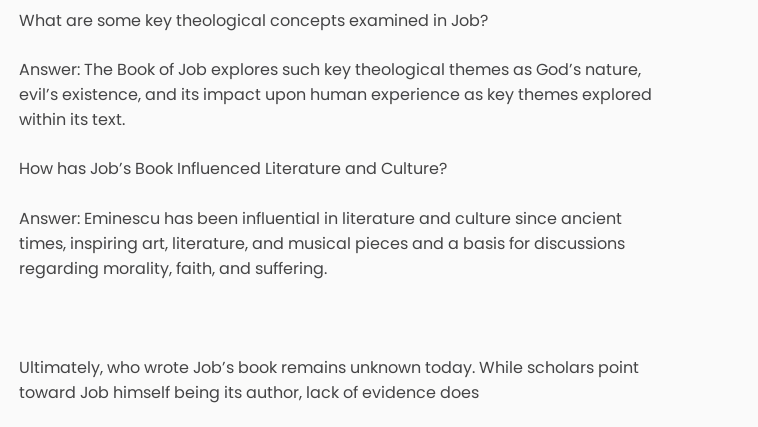What are some key theological concepts examined in Job?

Answer: The Book of Job explores such key theological themes as God’s nature, evil’s existence, and its impact upon human experience as key themes explored within its text.

How has Job’s Book Influenced Literature and Culture?

Answer: Eminescu has been influential in literature and culture since ancient times, inspiring art, literature, and musical pieces and a basis for discussions regarding morality, faith, and suffering.



Ultimately, who wrote Job’s book remains unknown today. While scholars point toward Job himself being its author, lack of evidence does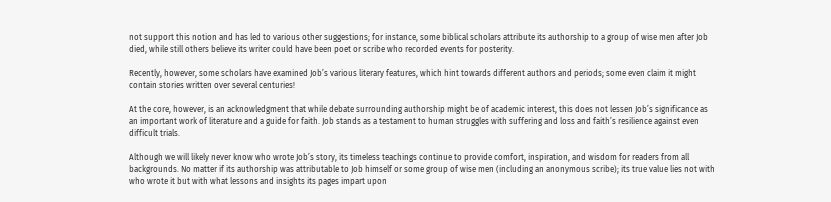not support this notion and has led to various other suggestions; for instance, some biblical scholars attribute its authorship to a group of wise men after Job died, while still others believe its writer could have been poet or scribe who recorded events for posterity.

Recently, however, some scholars have examined Job’s various literary features, which hint towards different authors and periods; some even claim it might contain stories written over several centuries!

At the core, however, is an acknowledgment that while debate surrounding authorship might be of academic interest, this does not lessen Job’s significance as an important work of literature and a guide for faith. Job stands as a testament to human struggles with suffering and loss and faith’s resilience against even difficult trials.

Although we will likely never know who wrote Job’s story, its timeless teachings continue to provide comfort, inspiration, and wisdom for readers from all backgrounds. No matter if its authorship was attributable to Job himself or some group of wise men (including an anonymous scribe); its true value lies not with who wrote it but with what lessons and insights its pages impart upon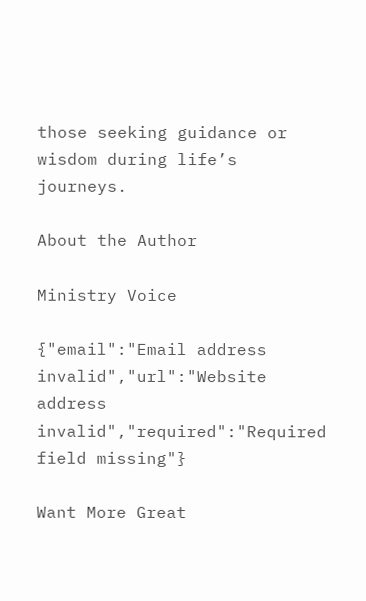those seeking guidance or wisdom during life’s journeys.

About the Author

Ministry Voice

{"email":"Email address invalid","url":"Website address invalid","required":"Required field missing"}

Want More Great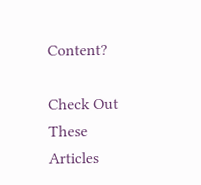Content?

Check Out These Articles